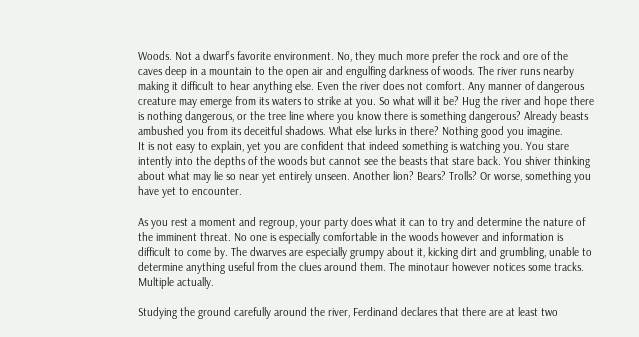Woods. Not a dwarf’s favorite environment. No, they much more prefer the rock and ore of the caves deep in a mountain to the open air and engulfing darkness of woods. The river runs nearby making it difficult to hear anything else. Even the river does not comfort. Any manner of dangerous creature may emerge from its waters to strike at you. So what will it be? Hug the river and hope there is nothing dangerous, or the tree line where you know there is something dangerous? Already beasts ambushed you from its deceitful shadows. What else lurks in there? Nothing good you imagine.
It is not easy to explain, yet you are confident that indeed something is watching you. You stare intently into the depths of the woods but cannot see the beasts that stare back. You shiver thinking about what may lie so near yet entirely unseen. Another lion? Bears? Trolls? Or worse, something you have yet to encounter.

As you rest a moment and regroup, your party does what it can to try and determine the nature of the imminent threat. No one is especially comfortable in the woods however and information is difficult to come by. The dwarves are especially grumpy about it, kicking dirt and grumbling, unable to determine anything useful from the clues around them. The minotaur however notices some tracks. Multiple actually.

Studying the ground carefully around the river, Ferdinand declares that there are at least two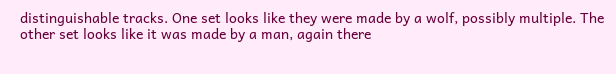distinguishable tracks. One set looks like they were made by a wolf, possibly multiple. The other set looks like it was made by a man, again there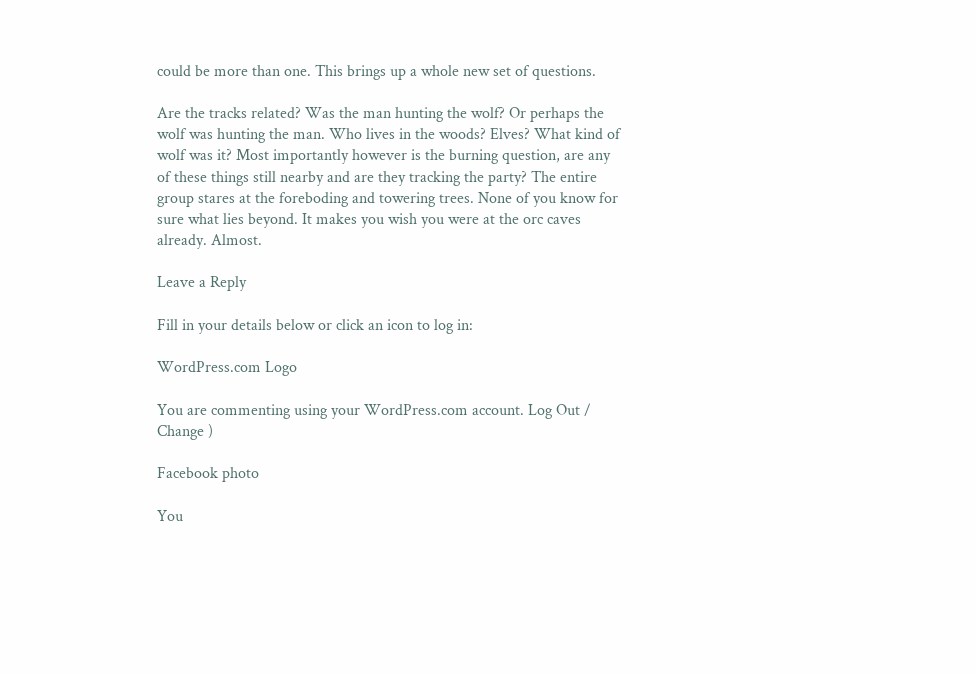could be more than one. This brings up a whole new set of questions.

Are the tracks related? Was the man hunting the wolf? Or perhaps the wolf was hunting the man. Who lives in the woods? Elves? What kind of wolf was it? Most importantly however is the burning question, are any of these things still nearby and are they tracking the party? The entire group stares at the foreboding and towering trees. None of you know for sure what lies beyond. It makes you wish you were at the orc caves already. Almost.

Leave a Reply

Fill in your details below or click an icon to log in:

WordPress.com Logo

You are commenting using your WordPress.com account. Log Out /  Change )

Facebook photo

You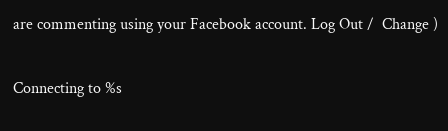are commenting using your Facebook account. Log Out /  Change )

Connecting to %s